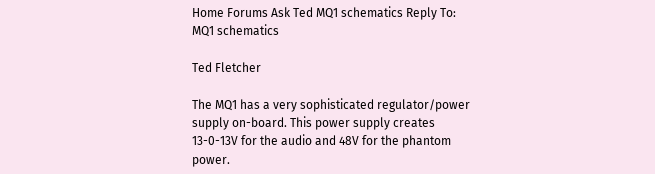Home Forums Ask Ted MQ1 schematics Reply To: MQ1 schematics

Ted Fletcher

The MQ1 has a very sophisticated regulator/power supply on-board. This power supply creates 13-0-13V for the audio and 48V for the phantom power.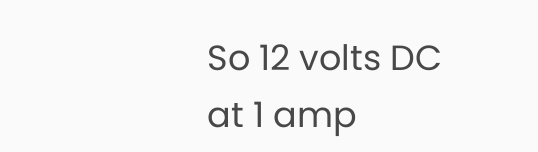So 12 volts DC at 1 amp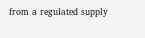from a regulated supply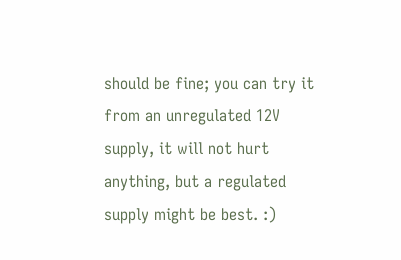should be fine; you can try it from an unregulated 12V supply, it will not hurt anything, but a regulated supply might be best. :)